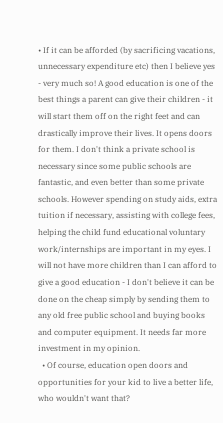• If it can be afforded (by sacrificing vacations, unnecessary expenditure etc) then I believe yes - very much so! A good education is one of the best things a parent can give their children - it will start them off on the right feet and can drastically improve their lives. It opens doors for them. I don't think a private school is necessary since some public schools are fantastic, and even better than some private schools. However spending on study aids, extra tuition if necessary, assisting with college fees, helping the child fund educational voluntary work/internships are important in my eyes. I will not have more children than I can afford to give a good education - I don't believe it can be done on the cheap simply by sending them to any old free public school and buying books and computer equipment. It needs far more investment in my opinion.
  • Of course, education open doors and opportunities for your kid to live a better life, who wouldn't want that?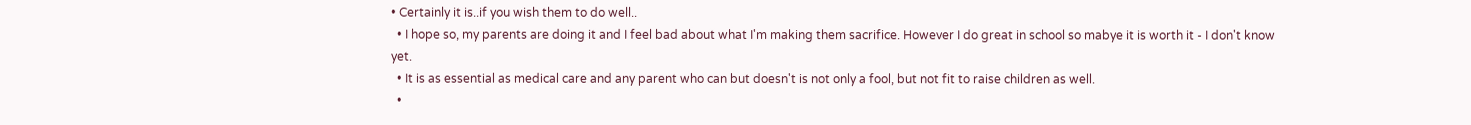• Certainly it is..if you wish them to do well..
  • I hope so, my parents are doing it and I feel bad about what I'm making them sacrifice. However I do great in school so mabye it is worth it - I don't know yet.
  • It is as essential as medical care and any parent who can but doesn't is not only a fool, but not fit to raise children as well.
  •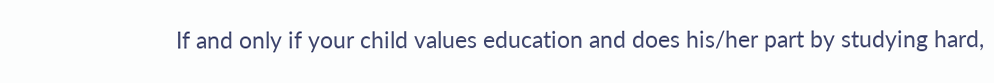If and only if your child values education and does his/her part by studying hard,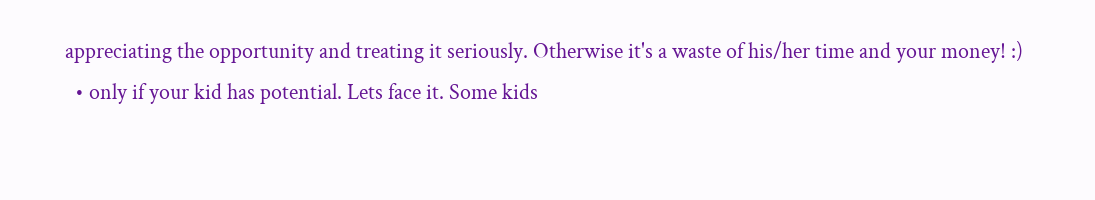appreciating the opportunity and treating it seriously. Otherwise it's a waste of his/her time and your money! :)
  • only if your kid has potential. Lets face it. Some kids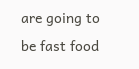are going to be fast food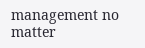management no matter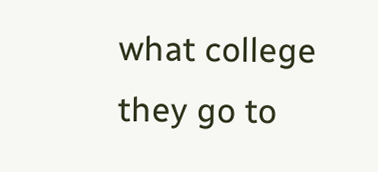what college they go to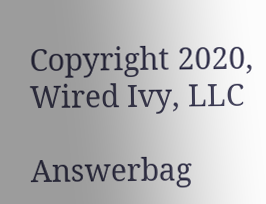Copyright 2020, Wired Ivy, LLC

Answerbag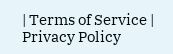| Terms of Service | Privacy Policy